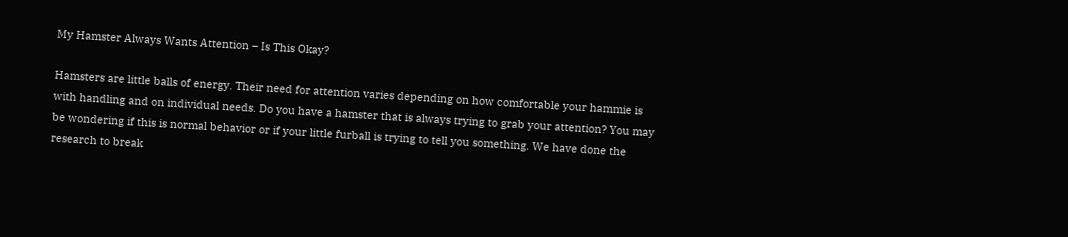My Hamster Always Wants Attention – Is This Okay?

Hamsters are little balls of energy. Their need for attention varies depending on how comfortable your hammie is with handling and on individual needs. Do you have a hamster that is always trying to grab your attention? You may be wondering if this is normal behavior or if your little furball is trying to tell you something. We have done the research to break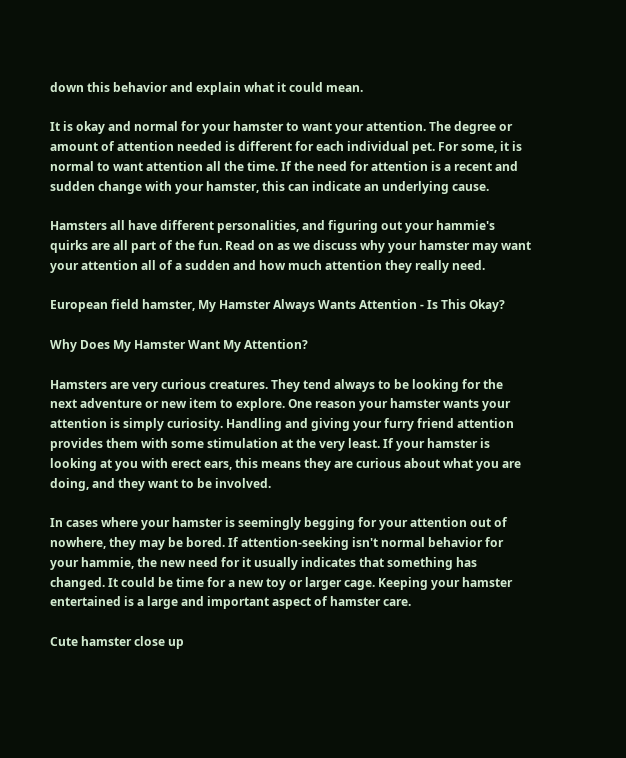down this behavior and explain what it could mean.

It is okay and normal for your hamster to want your attention. The degree or amount of attention needed is different for each individual pet. For some, it is normal to want attention all the time. If the need for attention is a recent and sudden change with your hamster, this can indicate an underlying cause.

Hamsters all have different personalities, and figuring out your hammie's quirks are all part of the fun. Read on as we discuss why your hamster may want your attention all of a sudden and how much attention they really need.

European field hamster, My Hamster Always Wants Attention - Is This Okay?

Why Does My Hamster Want My Attention?

Hamsters are very curious creatures. They tend always to be looking for the next adventure or new item to explore. One reason your hamster wants your attention is simply curiosity. Handling and giving your furry friend attention provides them with some stimulation at the very least. If your hamster is looking at you with erect ears, this means they are curious about what you are doing, and they want to be involved.

In cases where your hamster is seemingly begging for your attention out of nowhere, they may be bored. If attention-seeking isn't normal behavior for your hammie, the new need for it usually indicates that something has changed. It could be time for a new toy or larger cage. Keeping your hamster entertained is a large and important aspect of hamster care.

Cute hamster close up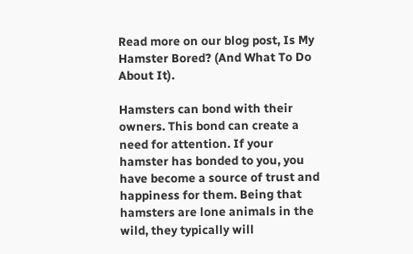Read more on our blog post, Is My Hamster Bored? (And What To Do About It).

Hamsters can bond with their owners. This bond can create a need for attention. If your hamster has bonded to you, you have become a source of trust and happiness for them. Being that hamsters are lone animals in the wild, they typically will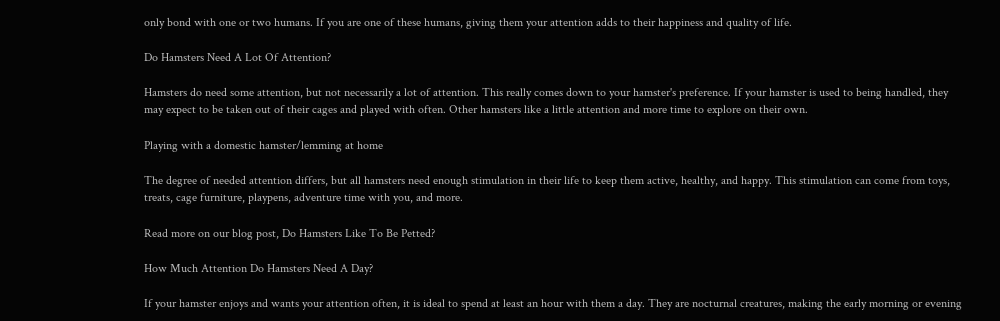only bond with one or two humans. If you are one of these humans, giving them your attention adds to their happiness and quality of life.

Do Hamsters Need A Lot Of Attention?

Hamsters do need some attention, but not necessarily a lot of attention. This really comes down to your hamster's preference. If your hamster is used to being handled, they may expect to be taken out of their cages and played with often. Other hamsters like a little attention and more time to explore on their own.

Playing with a domestic hamster/lemming at home

The degree of needed attention differs, but all hamsters need enough stimulation in their life to keep them active, healthy, and happy. This stimulation can come from toys, treats, cage furniture, playpens, adventure time with you, and more.

Read more on our blog post, Do Hamsters Like To Be Petted?

How Much Attention Do Hamsters Need A Day?

If your hamster enjoys and wants your attention often, it is ideal to spend at least an hour with them a day. They are nocturnal creatures, making the early morning or evening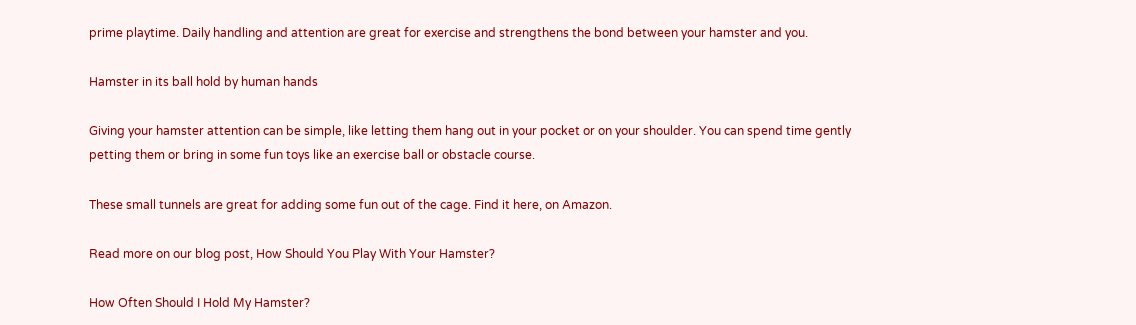prime playtime. Daily handling and attention are great for exercise and strengthens the bond between your hamster and you.

Hamster in its ball hold by human hands

Giving your hamster attention can be simple, like letting them hang out in your pocket or on your shoulder. You can spend time gently petting them or bring in some fun toys like an exercise ball or obstacle course.

These small tunnels are great for adding some fun out of the cage. Find it here, on Amazon.

Read more on our blog post, How Should You Play With Your Hamster?

How Often Should I Hold My Hamster?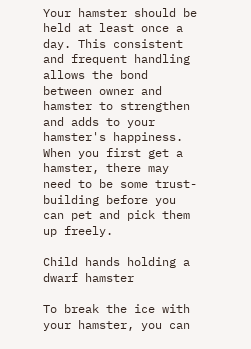Your hamster should be held at least once a day. This consistent and frequent handling allows the bond between owner and hamster to strengthen and adds to your hamster's happiness. When you first get a hamster, there may need to be some trust-building before you can pet and pick them up freely.

Child hands holding a dwarf hamster

To break the ice with your hamster, you can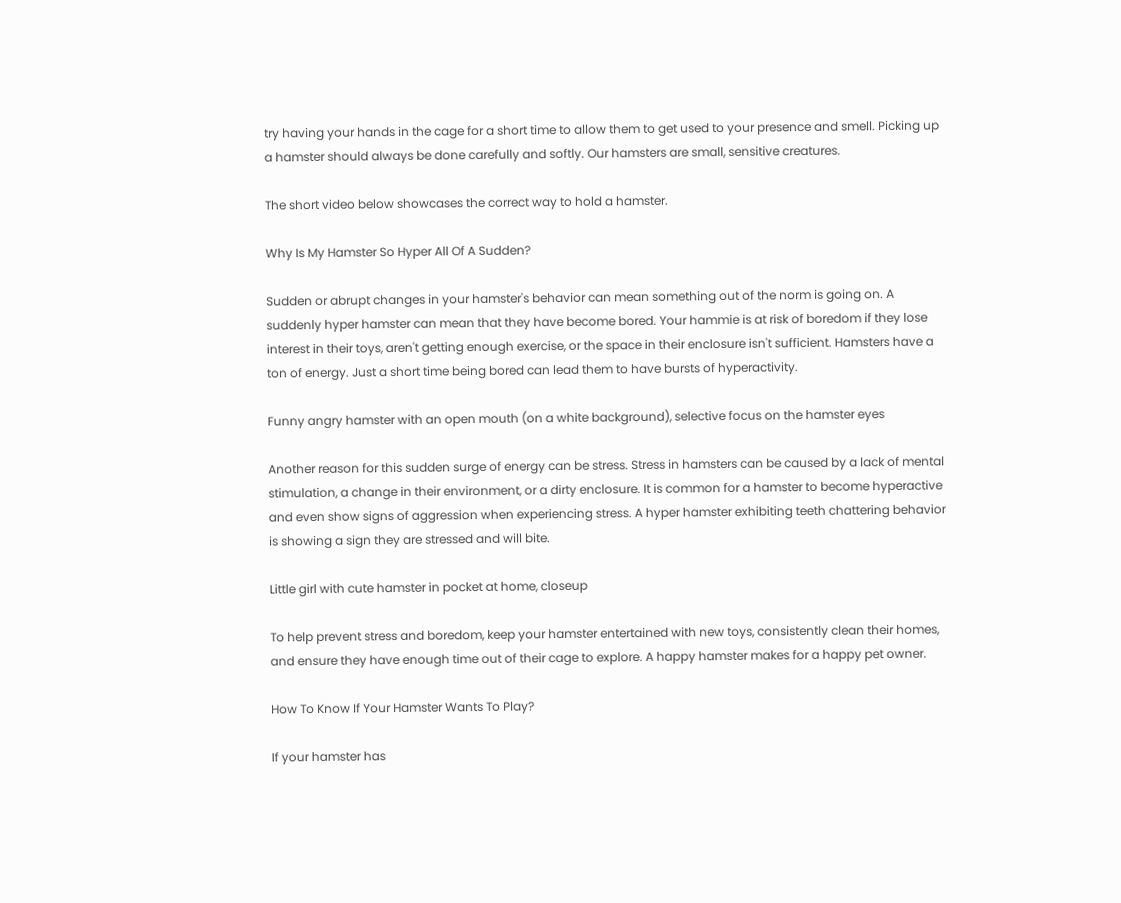try having your hands in the cage for a short time to allow them to get used to your presence and smell. Picking up a hamster should always be done carefully and softly. Our hamsters are small, sensitive creatures.

The short video below showcases the correct way to hold a hamster.

Why Is My Hamster So Hyper All Of A Sudden?

Sudden or abrupt changes in your hamster's behavior can mean something out of the norm is going on. A suddenly hyper hamster can mean that they have become bored. Your hammie is at risk of boredom if they lose interest in their toys, aren't getting enough exercise, or the space in their enclosure isn't sufficient. Hamsters have a ton of energy. Just a short time being bored can lead them to have bursts of hyperactivity.

Funny angry hamster with an open mouth (on a white background), selective focus on the hamster eyes

Another reason for this sudden surge of energy can be stress. Stress in hamsters can be caused by a lack of mental stimulation, a change in their environment, or a dirty enclosure. It is common for a hamster to become hyperactive and even show signs of aggression when experiencing stress. A hyper hamster exhibiting teeth chattering behavior is showing a sign they are stressed and will bite.

Little girl with cute hamster in pocket at home, closeup

To help prevent stress and boredom, keep your hamster entertained with new toys, consistently clean their homes, and ensure they have enough time out of their cage to explore. A happy hamster makes for a happy pet owner.

How To Know If Your Hamster Wants To Play?

If your hamster has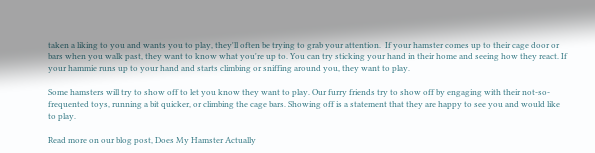taken a liking to you and wants you to play, they'll often be trying to grab your attention.  If your hamster comes up to their cage door or bars when you walk past, they want to know what you're up to. You can try sticking your hand in their home and seeing how they react. If your hammie runs up to your hand and starts climbing or sniffing around you, they want to play.

Some hamsters will try to show off to let you know they want to play. Our furry friends try to show off by engaging with their not-so-frequented toys, running a bit quicker, or climbing the cage bars. Showing off is a statement that they are happy to see you and would like to play.

Read more on our blog post, Does My Hamster Actually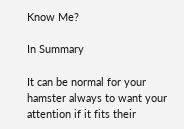Know Me?

In Summary

It can be normal for your hamster always to want your attention if it fits their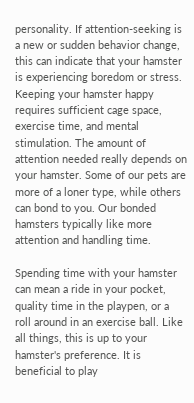personality. If attention-seeking is a new or sudden behavior change, this can indicate that your hamster is experiencing boredom or stress. Keeping your hamster happy requires sufficient cage space, exercise time, and mental stimulation. The amount of attention needed really depends on your hamster. Some of our pets are more of a loner type, while others can bond to you. Our bonded hamsters typically like more attention and handling time.

Spending time with your hamster can mean a ride in your pocket, quality time in the playpen, or a roll around in an exercise ball. Like all things, this is up to your hamster's preference. It is beneficial to play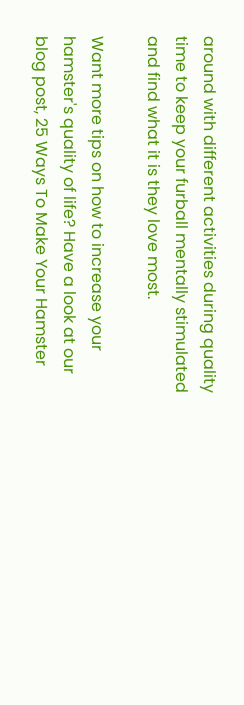around with different activities during quality time to keep your furball mentally stimulated and find what it is they love most.

Want more tips on how to increase your hamster's quality of life? Have a look at our blog post, 25 Ways To Make Your Hamster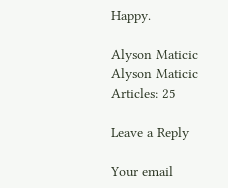Happy.

Alyson Maticic
Alyson Maticic
Articles: 25

Leave a Reply

Your email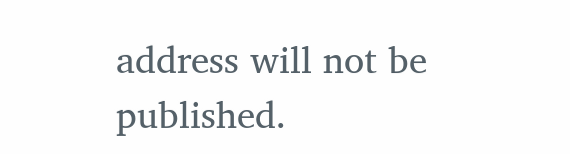address will not be published.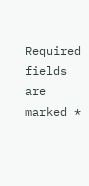Required fields are marked *